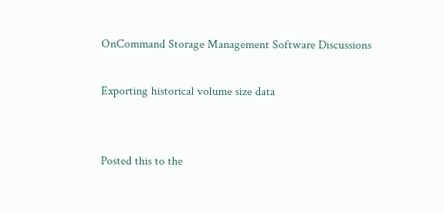OnCommand Storage Management Software Discussions

Exporting historical volume size data


Posted this to the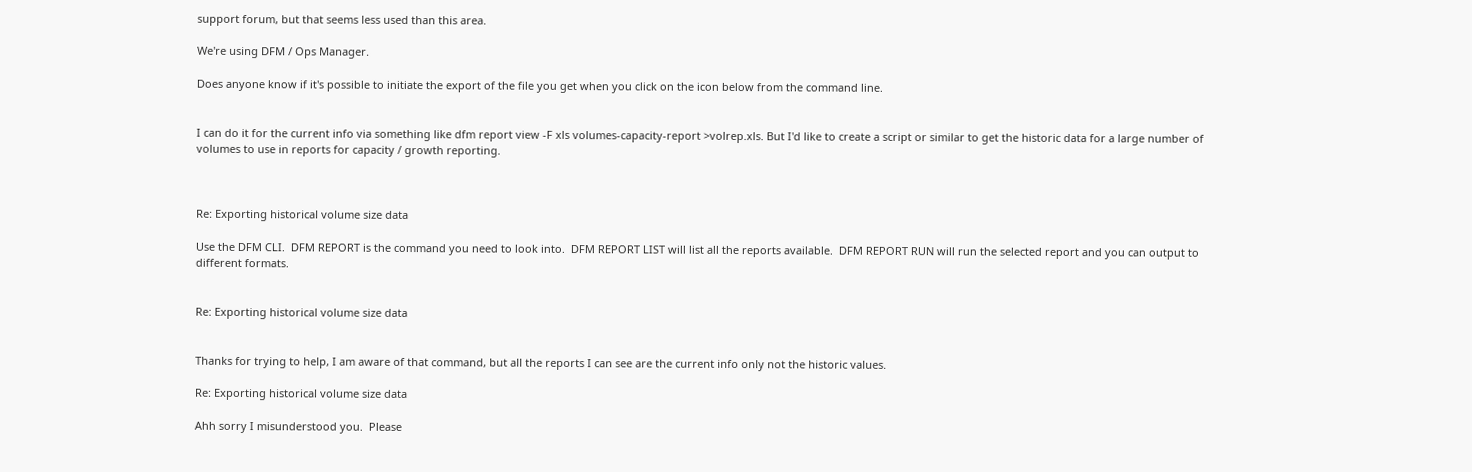support forum, but that seems less used than this area.

We're using DFM / Ops Manager.

Does anyone know if it's possible to initiate the export of the file you get when you click on the icon below from the command line.


I can do it for the current info via something like dfm report view -F xls volumes-capacity-report >volrep.xls. But I'd like to create a script or similar to get the historic data for a large number of volumes to use in reports for capacity / growth reporting.



Re: Exporting historical volume size data

Use the DFM CLI.  DFM REPORT is the command you need to look into.  DFM REPORT LIST will list all the reports available.  DFM REPORT RUN will run the selected report and you can output to different formats.


Re: Exporting historical volume size data


Thanks for trying to help, I am aware of that command, but all the reports I can see are the current info only not the historic values.

Re: Exporting historical volume size data

Ahh sorry I misunderstood you.  Please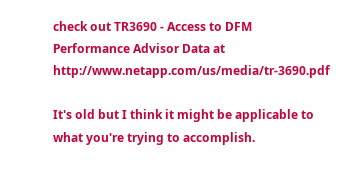check out TR3690 - Access to DFM Performance Advisor Data at http://www.netapp.com/us/media/tr-3690.pdf

It's old but I think it might be applicable to what you're trying to accomplish.